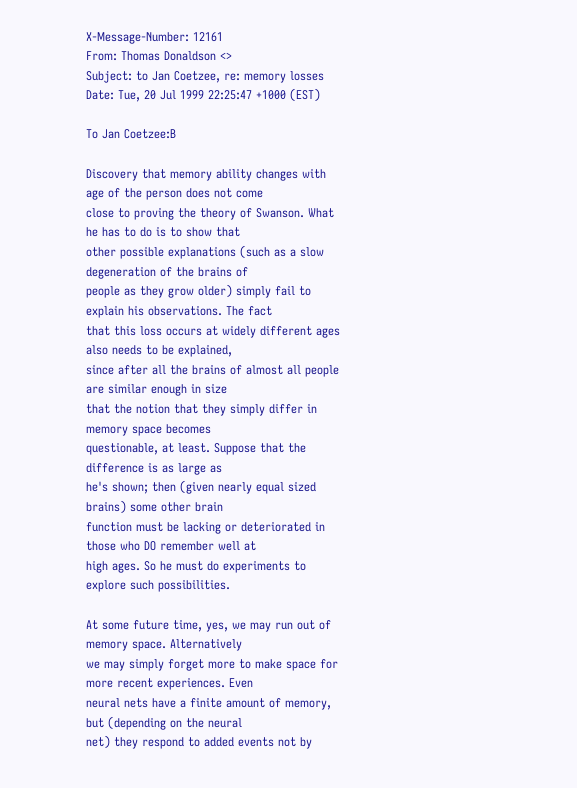X-Message-Number: 12161
From: Thomas Donaldson <>
Subject: to Jan Coetzee, re: memory losses
Date: Tue, 20 Jul 1999 22:25:47 +1000 (EST)

To Jan Coetzee:B

Discovery that memory ability changes with age of the person does not come
close to proving the theory of Swanson. What he has to do is to show that
other possible explanations (such as a slow degeneration of the brains of
people as they grow older) simply fail to explain his observations. The fact
that this loss occurs at widely different ages also needs to be explained,
since after all the brains of almost all people are similar enough in size
that the notion that they simply differ in memory space becomes
questionable, at least. Suppose that the difference is as large as
he's shown; then (given nearly equal sized brains) some other brain
function must be lacking or deteriorated in those who DO remember well at
high ages. So he must do experiments to explore such possibilities.

At some future time, yes, we may run out of memory space. Alternatively
we may simply forget more to make space for more recent experiences. Even
neural nets have a finite amount of memory, but (depending on the neural
net) they respond to added events not by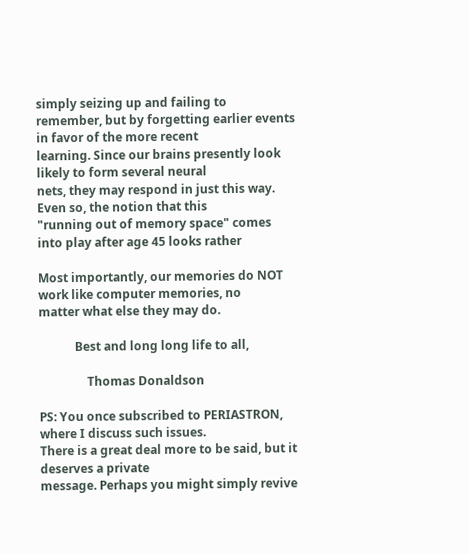simply seizing up and failing to
remember, but by forgetting earlier events in favor of the more recent
learning. Since our brains presently look likely to form several neural
nets, they may respond in just this way. Even so, the notion that this
"running out of memory space" comes into play after age 45 looks rather

Most importantly, our memories do NOT work like computer memories, no
matter what else they may do.

            Best and long long life to all,

                Thomas Donaldson

PS: You once subscribed to PERIASTRON, where I discuss such issues.
There is a great deal more to be said, but it deserves a private
message. Perhaps you might simply revive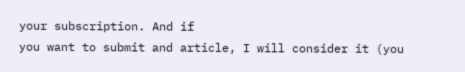your subscription. And if
you want to submit and article, I will consider it (you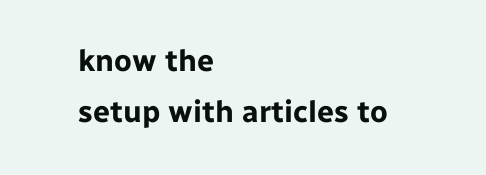know the
setup with articles to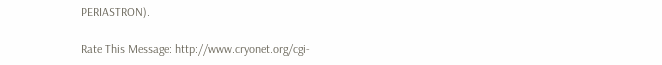PERIASTRON).

Rate This Message: http://www.cryonet.org/cgi-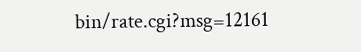bin/rate.cgi?msg=12161